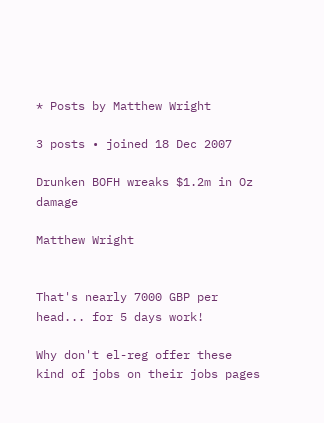* Posts by Matthew Wright

3 posts • joined 18 Dec 2007

Drunken BOFH wreaks $1.2m in Oz damage

Matthew Wright


That's nearly 7000 GBP per head... for 5 days work!

Why don't el-reg offer these kind of jobs on their jobs pages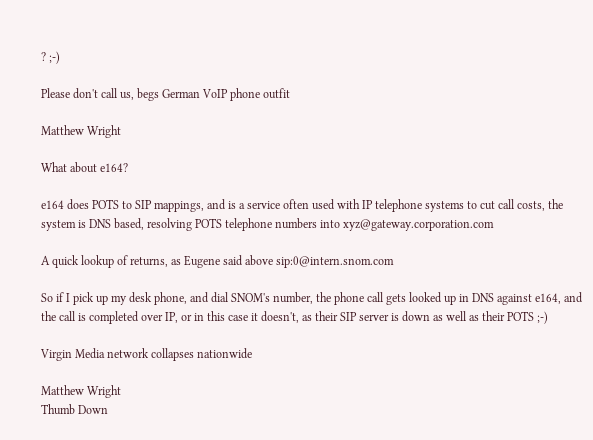? ;-)

Please don't call us, begs German VoIP phone outfit

Matthew Wright

What about e164?

e164 does POTS to SIP mappings, and is a service often used with IP telephone systems to cut call costs, the system is DNS based, resolving POTS telephone numbers into xyz@gateway.corporation.com

A quick lookup of returns, as Eugene said above sip:0@intern.snom.com

So if I pick up my desk phone, and dial SNOM's number, the phone call gets looked up in DNS against e164, and the call is completed over IP, or in this case it doesn't, as their SIP server is down as well as their POTS ;-)

Virgin Media network collapses nationwide

Matthew Wright
Thumb Down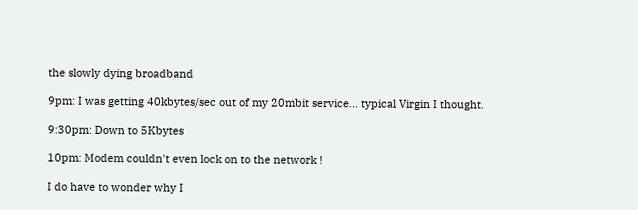the slowly dying broadband

9pm: I was getting 40kbytes/sec out of my 20mbit service... typical Virgin I thought.

9:30pm: Down to 5Kbytes

10pm: Modem couldn't even lock on to the network !

I do have to wonder why I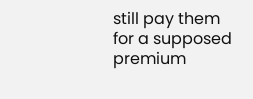still pay them for a supposed premium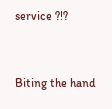service ?!?


Biting the hand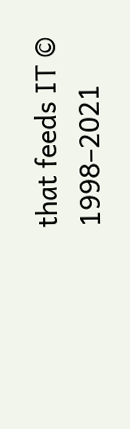that feeds IT © 1998–2021